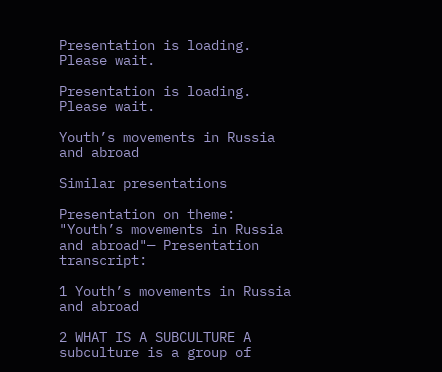Presentation is loading. Please wait.

Presentation is loading. Please wait.

Youth’s movements in Russia and abroad

Similar presentations

Presentation on theme: "Youth’s movements in Russia and abroad"— Presentation transcript:

1 Youth’s movements in Russia and abroad

2 WHAT IS A SUBCULTURE A subculture is a group of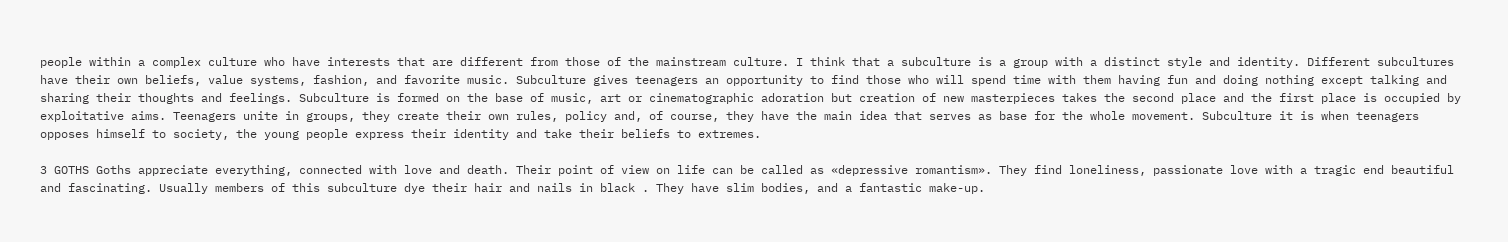people within a complex culture who have interests that are different from those of the mainstream culture. I think that a subculture is a group with a distinct style and identity. Different subcultures have their own beliefs, value systems, fashion, and favorite music. Subculture gives teenagers an opportunity to find those who will spend time with them having fun and doing nothing except talking and sharing their thoughts and feelings. Subculture is formed on the base of music, art or cinematographic adoration but creation of new masterpieces takes the second place and the first place is occupied by exploitative aims. Teenagers unite in groups, they create their own rules, policy and, of course, they have the main idea that serves as base for the whole movement. Subculture it is when teenagers opposes himself to society, the young people express their identity and take their beliefs to extremes.

3 GOTHS Goths appreciate everything, connected with love and death. Their point of view on life can be called as «depressive romantism». They find loneliness, passionate love with a tragic end beautiful and fascinating. Usually members of this subculture dye their hair and nails in black . They have slim bodies, and a fantastic make-up.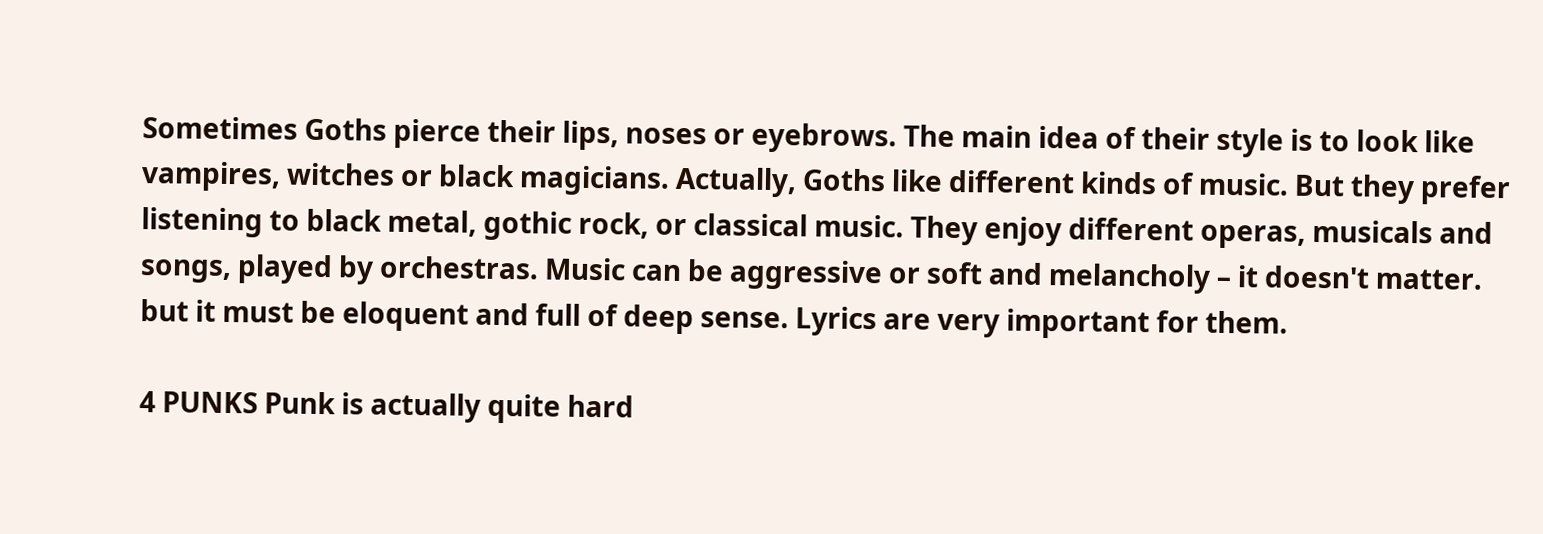Sometimes Goths pierce their lips, noses or eyebrows. The main idea of their style is to look like vampires, witches or black magicians. Actually, Goths like different kinds of music. But they prefer listening to black metal, gothic rock, or classical music. They enjoy different operas, musicals and songs, played by orchestras. Music can be aggressive or soft and melancholy – it doesn't matter. but it must be eloquent and full of deep sense. Lyrics are very important for them.

4 PUNKS Punk is actually quite hard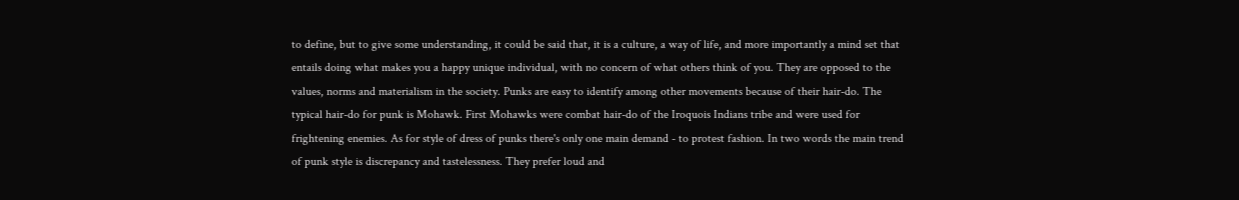to define, but to give some understanding, it could be said that, it is a culture, a way of life, and more importantly a mind set that entails doing what makes you a happy unique individual, with no concern of what others think of you. They are opposed to the values, norms and materialism in the society. Punks are easy to identify among other movements because of their hair-do. The typical hair-do for punk is Mohawk. First Mohawks were combat hair-do of the Iroquois Indians tribe and were used for frightening enemies. As for style of dress of punks there's only one main demand - to protest fashion. In two words the main trend of punk style is discrepancy and tastelessness. They prefer loud and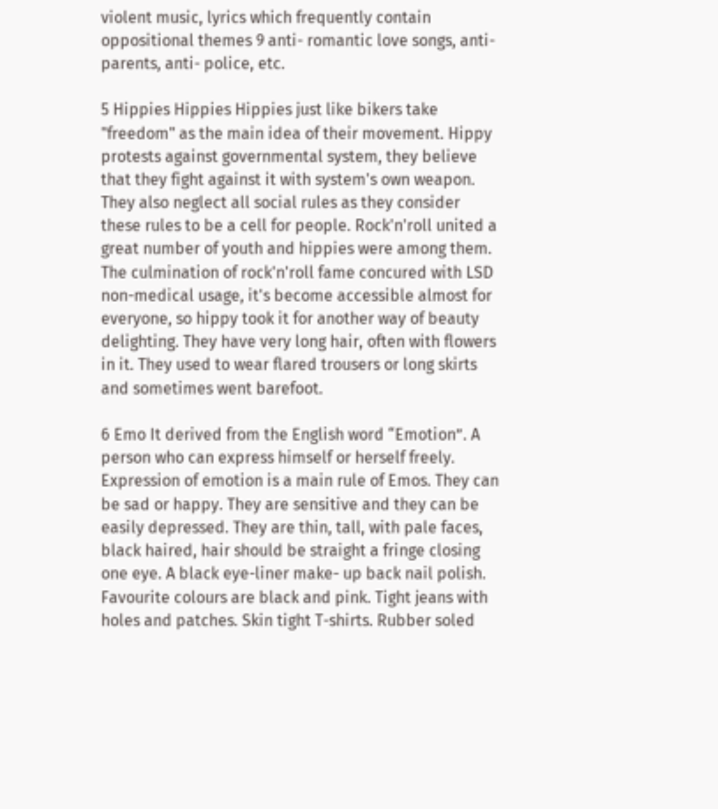violent music, lyrics which frequently contain oppositional themes 9 anti- romantic love songs, anti-parents, anti- police, etc.

5 Hippies Hippies Hippies just like bikers take "freedom" as the main idea of their movement. Hippy protests against governmental system, they believe that they fight against it with system's own weapon. They also neglect all social rules as they consider these rules to be a cell for people. Rock'n'roll united a great number of youth and hippies were among them. The culmination of rock'n'roll fame concured with LSD non-medical usage, it's become accessible almost for everyone, so hippy took it for another way of beauty delighting. They have very long hair, often with flowers in it. They used to wear flared trousers or long skirts and sometimes went barefoot.

6 Emo It derived from the English word “Emotion”. A person who can express himself or herself freely. Expression of emotion is a main rule of Emos. They can be sad or happy. They are sensitive and they can be easily depressed. They are thin, tall, with pale faces, black haired, hair should be straight a fringe closing one eye. A black eye-liner make- up back nail polish. Favourite colours are black and pink. Tight jeans with holes and patches. Skin tight T-shirts. Rubber soled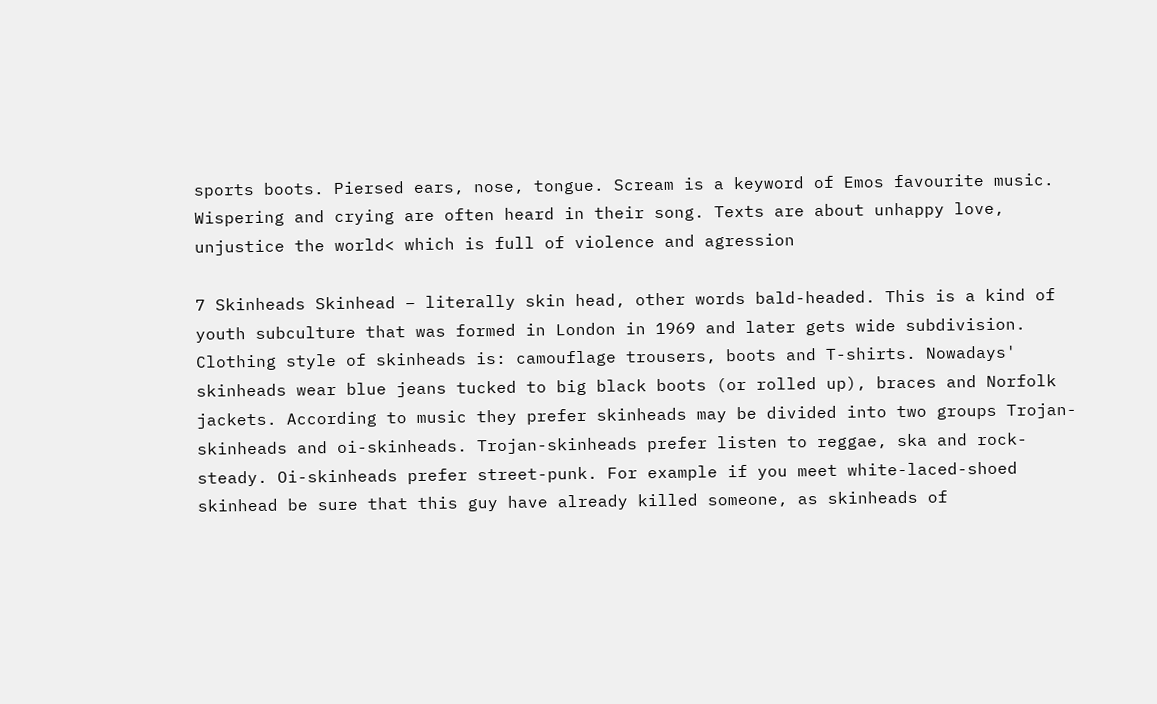sports boots. Piersed ears, nose, tongue. Scream is a keyword of Emos favourite music. Wispering and crying are often heard in their song. Texts are about unhappy love, unjustice the world< which is full of violence and agression

7 Skinheads Skinhead – literally skin head, other words bald-headed. This is a kind of youth subculture that was formed in London in 1969 and later gets wide subdivision. Clothing style of skinheads is: camouflage trousers, boots and T-shirts. Nowadays' skinheads wear blue jeans tucked to big black boots (or rolled up), braces and Norfolk jackets. According to music they prefer skinheads may be divided into two groups Trojan-skinheads and oi-skinheads. Trojan-skinheads prefer listen to reggae, ska and rock-steady. Oi-skinheads prefer street-punk. For example if you meet white-laced-shoed skinhead be sure that this guy have already killed someone, as skinheads of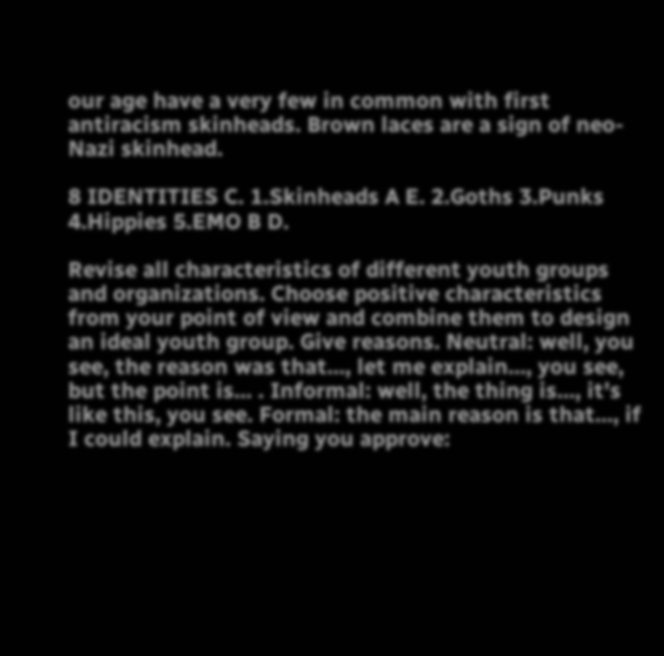our age have a very few in common with first antiracism skinheads. Brown laces are a sign of neo-Nazi skinhead.

8 IDENTITIES C. 1.Skinheads A E. 2.Goths 3.Punks 4.Hippies 5.EMO B D.

Revise all characteristics of different youth groups and organizations. Choose positive characteristics from your point of view and combine them to design an ideal youth group. Give reasons. Neutral: well, you see, the reason was that..., let me explain..., you see, but the point is... . Informal: well, the thing is..., it's like this, you see. Formal: the main reason is that..., if I could explain. Saying you approve: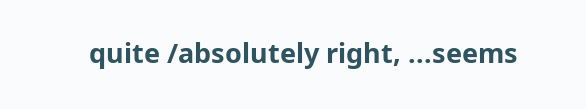quite /absolutely right, ...seems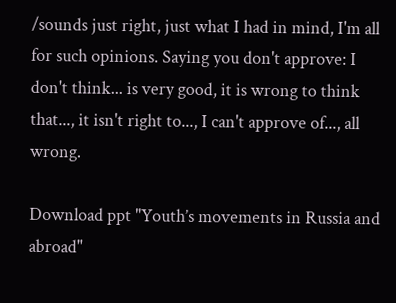/sounds just right, just what I had in mind, I'm all for such opinions. Saying you don't approve: I don't think... is very good, it is wrong to think that..., it isn't right to..., I can't approve of..., all wrong.

Download ppt "Youth’s movements in Russia and abroad"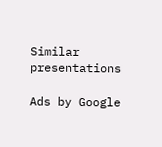Similar presentations

Ads by Google